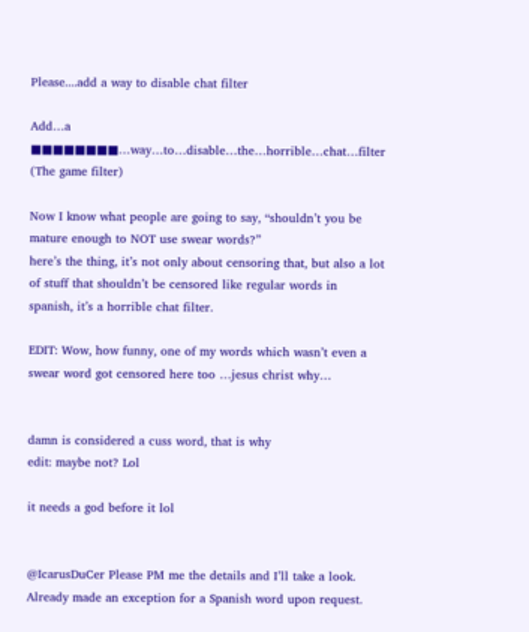Please....add a way to disable chat filter

Add…a ■■■■■■■■…way…to…disable…the…horrible…chat…filter (The game filter)

Now I know what people are going to say, “shouldn’t you be mature enough to NOT use swear words?”
here’s the thing, it’s not only about censoring that, but also a lot of stuff that shouldn’t be censored like regular words in spanish, it’s a horrible chat filter.

EDIT: Wow, how funny, one of my words which wasn’t even a swear word got censored here too …jesus christ why…


damn is considered a cuss word, that is why
edit: maybe not? Lol

it needs a god before it lol


@IcarusDuCer Please PM me the details and I’ll take a look. Already made an exception for a Spanish word upon request.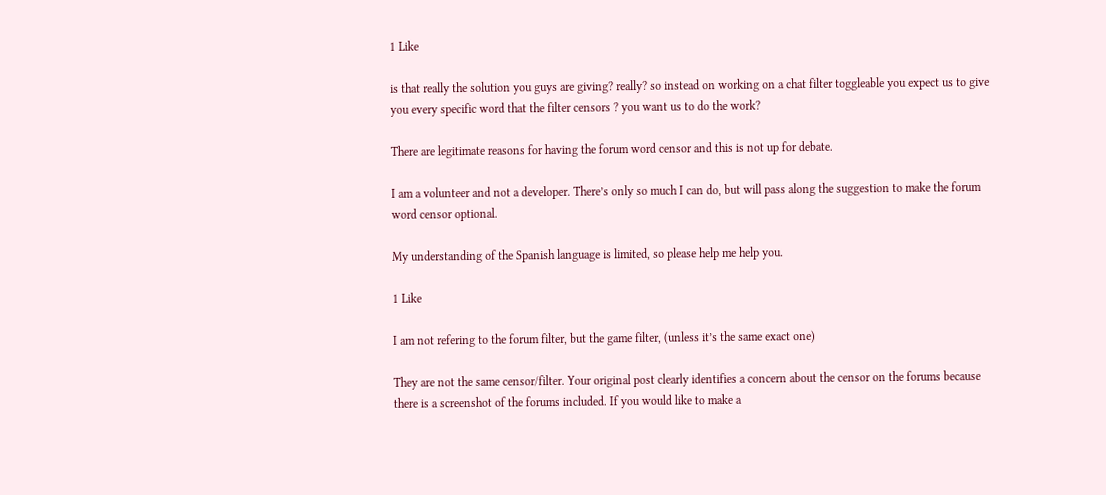1 Like

is that really the solution you guys are giving? really? so instead on working on a chat filter toggleable you expect us to give you every specific word that the filter censors ? you want us to do the work?

There are legitimate reasons for having the forum word censor and this is not up for debate.

I am a volunteer and not a developer. There’s only so much I can do, but will pass along the suggestion to make the forum word censor optional.

My understanding of the Spanish language is limited, so please help me help you.

1 Like

I am not refering to the forum filter, but the game filter, (unless it’s the same exact one)

They are not the same censor/filter. Your original post clearly identifies a concern about the censor on the forums because there is a screenshot of the forums included. If you would like to make a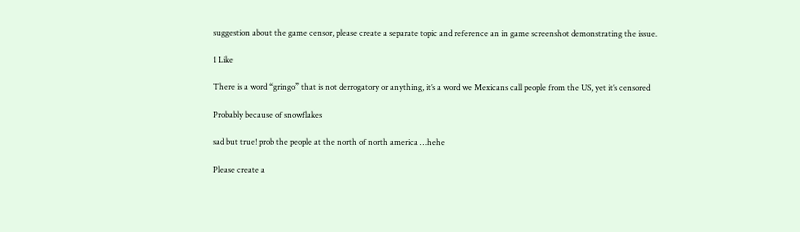suggestion about the game censor, please create a separate topic and reference an in game screenshot demonstrating the issue.

1 Like

There is a word “gringo” that is not derrogatory or anything, it’s a word we Mexicans call people from the US, yet it’s censored

Probably because of snowflakes

sad but true! prob the people at the north of north america …hehe

Please create a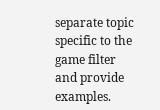separate topic specific to the game filter and provide examples.